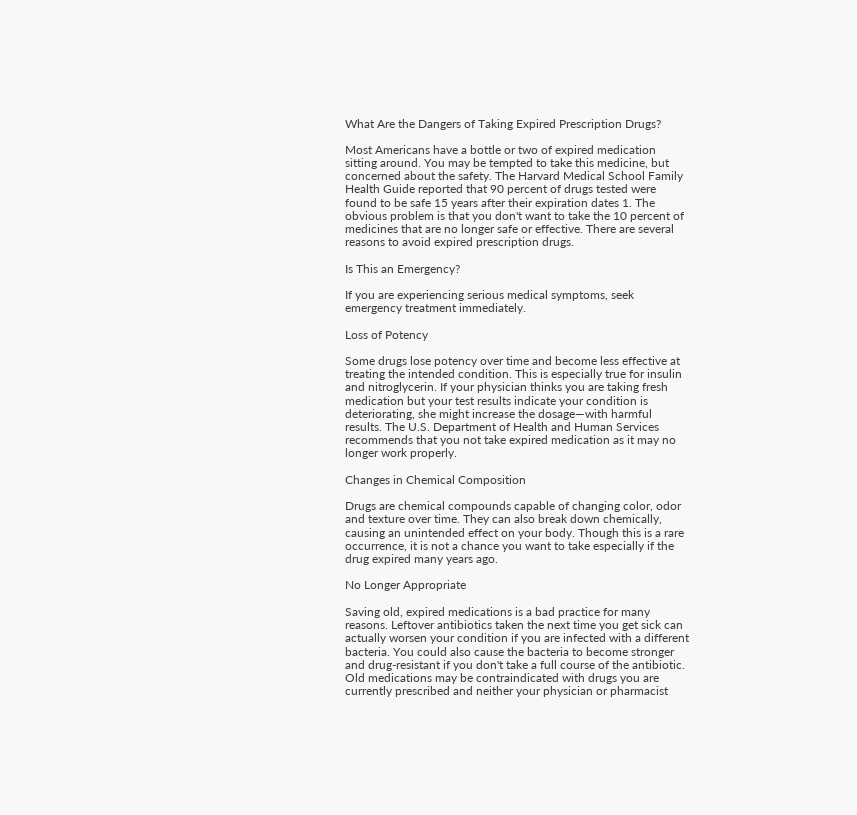What Are the Dangers of Taking Expired Prescription Drugs?

Most Americans have a bottle or two of expired medication sitting around. You may be tempted to take this medicine, but concerned about the safety. The Harvard Medical School Family Health Guide reported that 90 percent of drugs tested were found to be safe 15 years after their expiration dates 1. The obvious problem is that you don't want to take the 10 percent of medicines that are no longer safe or effective. There are several reasons to avoid expired prescription drugs.

Is This an Emergency?

If you are experiencing serious medical symptoms, seek emergency treatment immediately.

Loss of Potency

Some drugs lose potency over time and become less effective at treating the intended condition. This is especially true for insulin and nitroglycerin. If your physician thinks you are taking fresh medication but your test results indicate your condition is deteriorating, she might increase the dosage—with harmful results. The U.S. Department of Health and Human Services recommends that you not take expired medication as it may no longer work properly.

Changes in Chemical Composition

Drugs are chemical compounds capable of changing color, odor and texture over time. They can also break down chemically, causing an unintended effect on your body. Though this is a rare occurrence, it is not a chance you want to take especially if the drug expired many years ago.

No Longer Appropriate

Saving old, expired medications is a bad practice for many reasons. Leftover antibiotics taken the next time you get sick can actually worsen your condition if you are infected with a different bacteria. You could also cause the bacteria to become stronger and drug-resistant if you don't take a full course of the antibiotic. Old medications may be contraindicated with drugs you are currently prescribed and neither your physician or pharmacist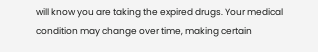will know you are taking the expired drugs. Your medical condition may change over time, making certain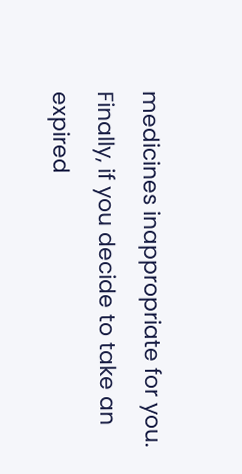medicines inappropriate for you. Finally, if you decide to take an expired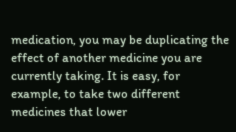medication, you may be duplicating the effect of another medicine you are currently taking. It is easy, for example, to take two different medicines that lower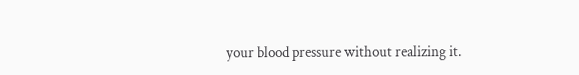your blood pressure without realizing it.